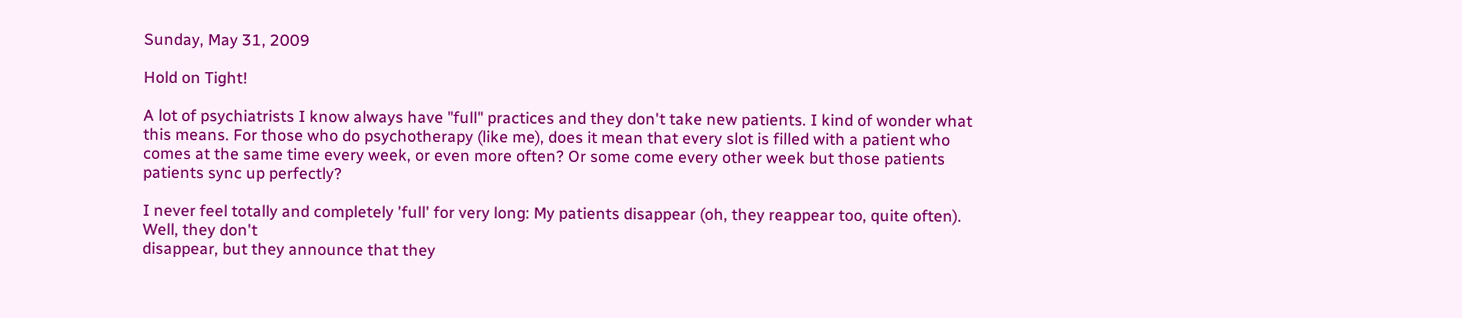Sunday, May 31, 2009

Hold on Tight!

A lot of psychiatrists I know always have "full" practices and they don't take new patients. I kind of wonder what this means. For those who do psychotherapy (like me), does it mean that every slot is filled with a patient who comes at the same time every week, or even more often? Or some come every other week but those patients patients sync up perfectly?

I never feel totally and completely 'full' for very long: My patients disappear (oh, they reappear too, quite often). Well, they don't
disappear, but they announce that they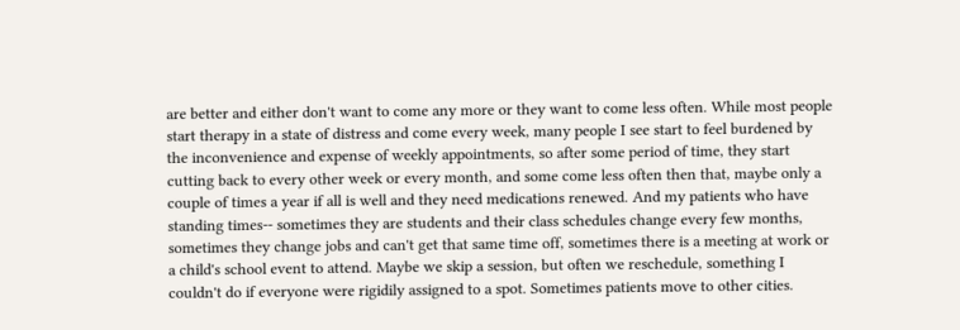are better and either don't want to come any more or they want to come less often. While most people start therapy in a state of distress and come every week, many people I see start to feel burdened by the inconvenience and expense of weekly appointments, so after some period of time, they start cutting back to every other week or every month, and some come less often then that, maybe only a couple of times a year if all is well and they need medications renewed. And my patients who have standing times-- sometimes they are students and their class schedules change every few months, sometimes they change jobs and can't get that same time off, sometimes there is a meeting at work or a child's school event to attend. Maybe we skip a session, but often we reschedule, something I couldn't do if everyone were rigidily assigned to a spot. Sometimes patients move to other cities.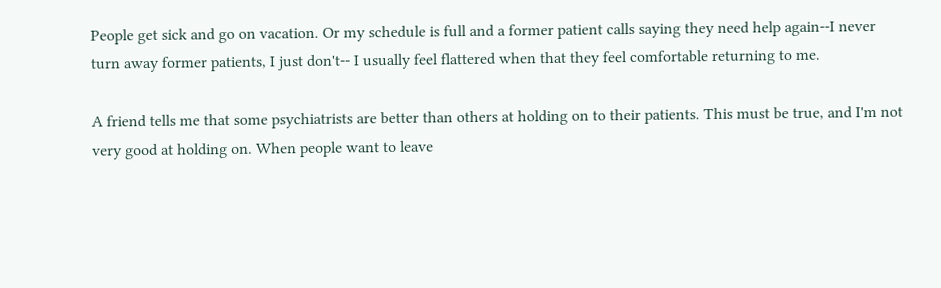People get sick and go on vacation. Or my schedule is full and a former patient calls saying they need help again--I never turn away former patients, I just don't-- I usually feel flattered when that they feel comfortable returning to me.

A friend tells me that some psychiatrists are better than others at holding on to their patients. This must be true, and I'm not very good at holding on. When people want to leave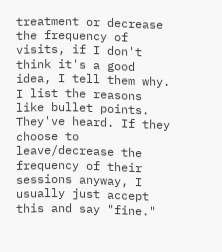treatment or decrease the frequency of visits, if I don't think it's a good idea, I tell them why. I list the reasons like bullet points. They've heard. If they choose to leave/decrease the frequency of their sessions anyway, I usually just accept this and say "fine."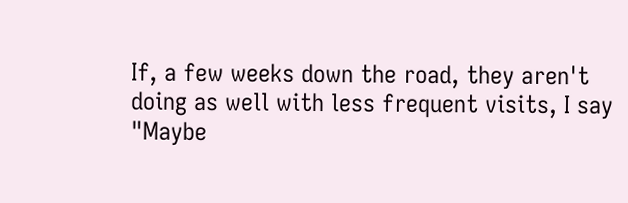If, a few weeks down the road, they aren't doing as well with less frequent visits, I say "Maybe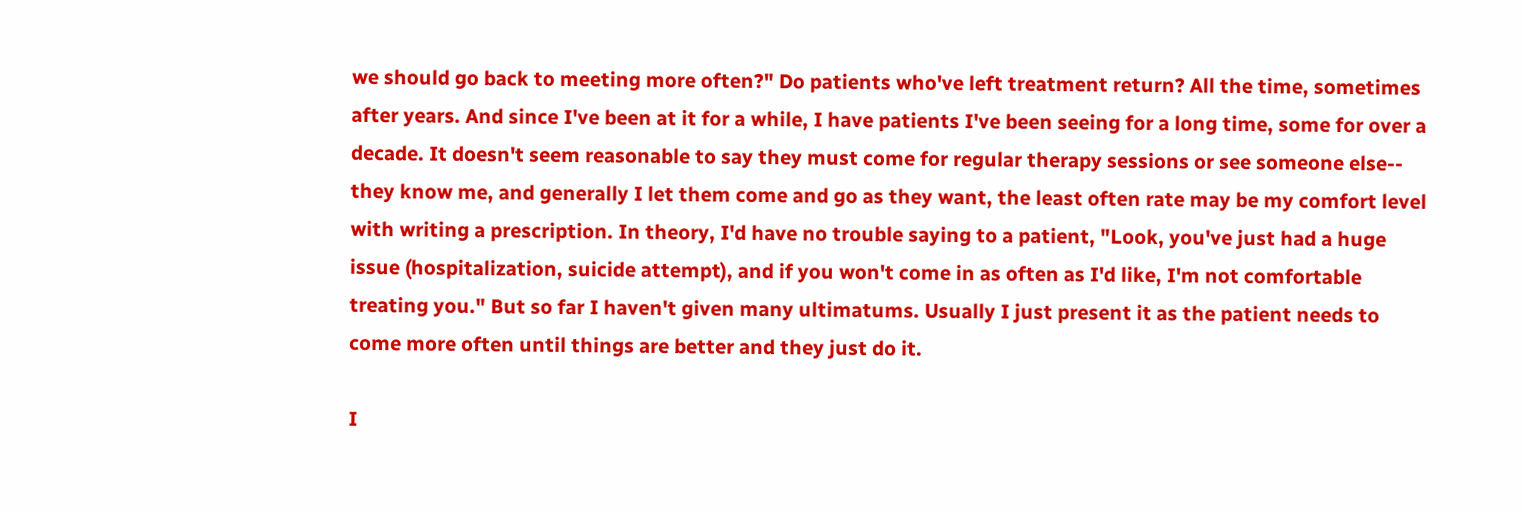we should go back to meeting more often?" Do patients who've left treatment return? All the time, sometimes after years. And since I've been at it for a while, I have patients I've been seeing for a long time, some for over a decade. It doesn't seem reasonable to say they must come for regular therapy sessions or see someone else-- they know me, and generally I let them come and go as they want, the least often rate may be my comfort level with writing a prescription. In theory, I'd have no trouble saying to a patient, "Look, you've just had a huge issue (hospitalization, suicide attempt), and if you won't come in as often as I'd like, I'm not comfortable treating you." But so far I haven't given many ultimatums. Usually I just present it as the patient needs to come more often until things are better and they just do it.

I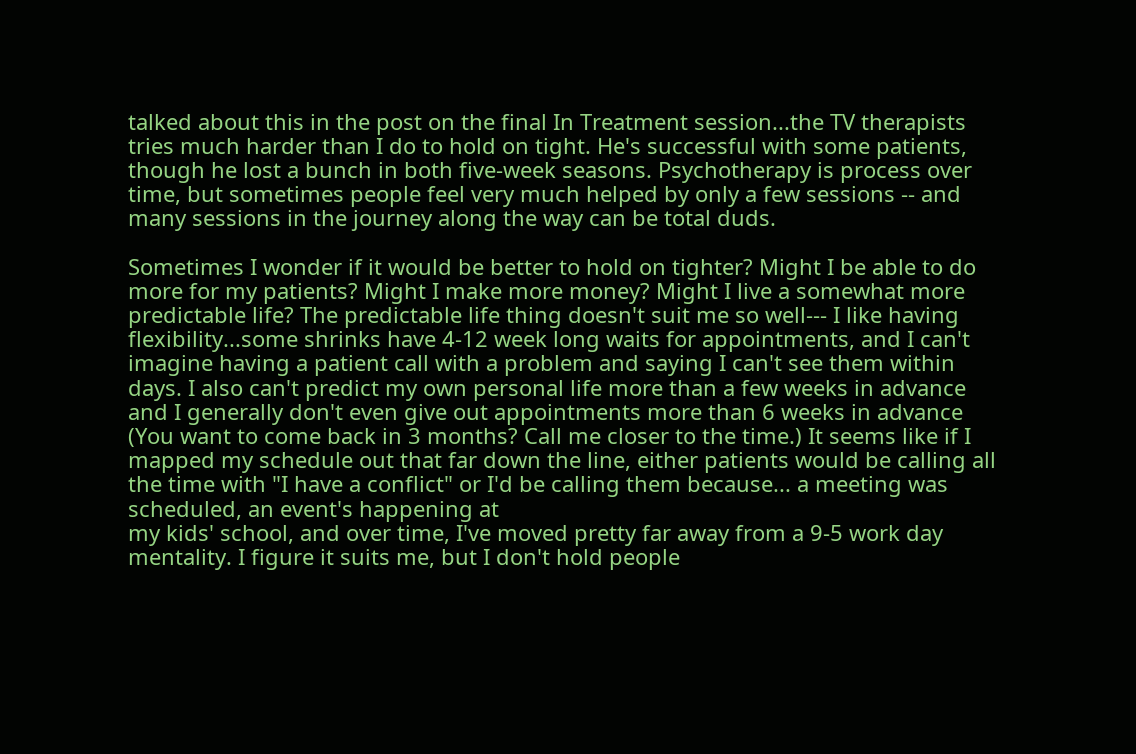talked about this in the post on the final In Treatment session...the TV therapists tries much harder than I do to hold on tight. He's successful with some patients, though he lost a bunch in both five-week seasons. Psychotherapy is process over time, but sometimes people feel very much helped by only a few sessions -- and many sessions in the journey along the way can be total duds.

Sometimes I wonder if it would be better to hold on tighter? Might I be able to do more for my patients? Might I make more money? Might I live a somewhat more predictable life? The predictable life thing doesn't suit me so well--- I like having flexibility...some shrinks have 4-12 week long waits for appointments, and I can't imagine having a patient call with a problem and saying I can't see them within days. I also can't predict my own personal life more than a few weeks in advance and I generally don't even give out appointments more than 6 weeks in advance (You want to come back in 3 months? Call me closer to the time.) It seems like if I mapped my schedule out that far down the line, either patients would be calling all the time with "I have a conflict" or I'd be calling them because... a meeting was scheduled, an event's happening at
my kids' school, and over time, I've moved pretty far away from a 9-5 work day mentality. I figure it suits me, but I don't hold people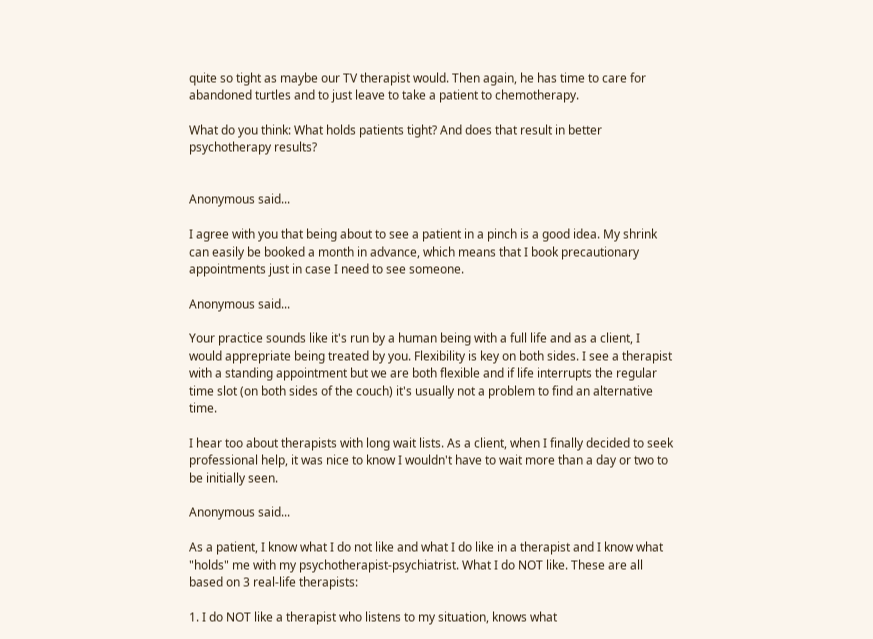quite so tight as maybe our TV therapist would. Then again, he has time to care for abandoned turtles and to just leave to take a patient to chemotherapy.

What do you think: What holds patients tight? And does that result in better psychotherapy results?


Anonymous said...

I agree with you that being about to see a patient in a pinch is a good idea. My shrink can easily be booked a month in advance, which means that I book precautionary appointments just in case I need to see someone.

Anonymous said...

Your practice sounds like it's run by a human being with a full life and as a client, I would apprepriate being treated by you. Flexibility is key on both sides. I see a therapist with a standing appointment but we are both flexible and if life interrupts the regular time slot (on both sides of the couch) it's usually not a problem to find an alternative time.

I hear too about therapists with long wait lists. As a client, when I finally decided to seek professional help, it was nice to know I wouldn't have to wait more than a day or two to be initially seen.

Anonymous said...

As a patient, I know what I do not like and what I do like in a therapist and I know what "holds" me with my psychotherapist-psychiatrist. What I do NOT like. These are all based on 3 real-life therapists:

1. I do NOT like a therapist who listens to my situation, knows what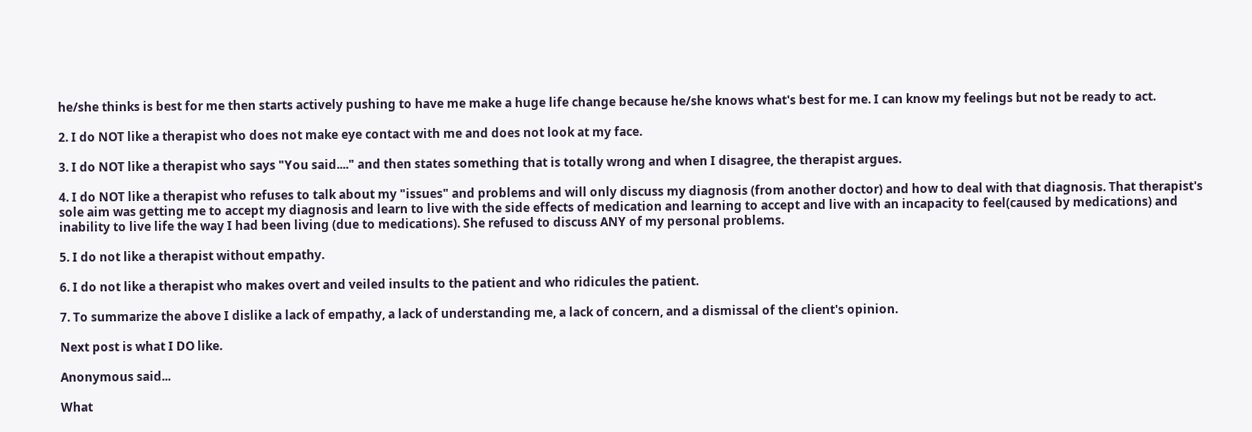he/she thinks is best for me then starts actively pushing to have me make a huge life change because he/she knows what's best for me. I can know my feelings but not be ready to act.

2. I do NOT like a therapist who does not make eye contact with me and does not look at my face.

3. I do NOT like a therapist who says "You said...." and then states something that is totally wrong and when I disagree, the therapist argues.

4. I do NOT like a therapist who refuses to talk about my "issues" and problems and will only discuss my diagnosis (from another doctor) and how to deal with that diagnosis. That therapist's sole aim was getting me to accept my diagnosis and learn to live with the side effects of medication and learning to accept and live with an incapacity to feel(caused by medications) and inability to live life the way I had been living (due to medications). She refused to discuss ANY of my personal problems.

5. I do not like a therapist without empathy.

6. I do not like a therapist who makes overt and veiled insults to the patient and who ridicules the patient.

7. To summarize the above I dislike a lack of empathy, a lack of understanding me, a lack of concern, and a dismissal of the client's opinion.

Next post is what I DO like.

Anonymous said...

What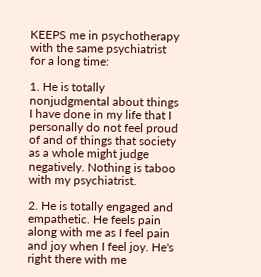KEEPS me in psychotherapy with the same psychiatrist for a long time:

1. He is totally nonjudgmental about things I have done in my life that I personally do not feel proud of and of things that society as a whole might judge negatively. Nothing is taboo with my psychiatrist.

2. He is totally engaged and empathetic. He feels pain along with me as I feel pain and joy when I feel joy. He's right there with me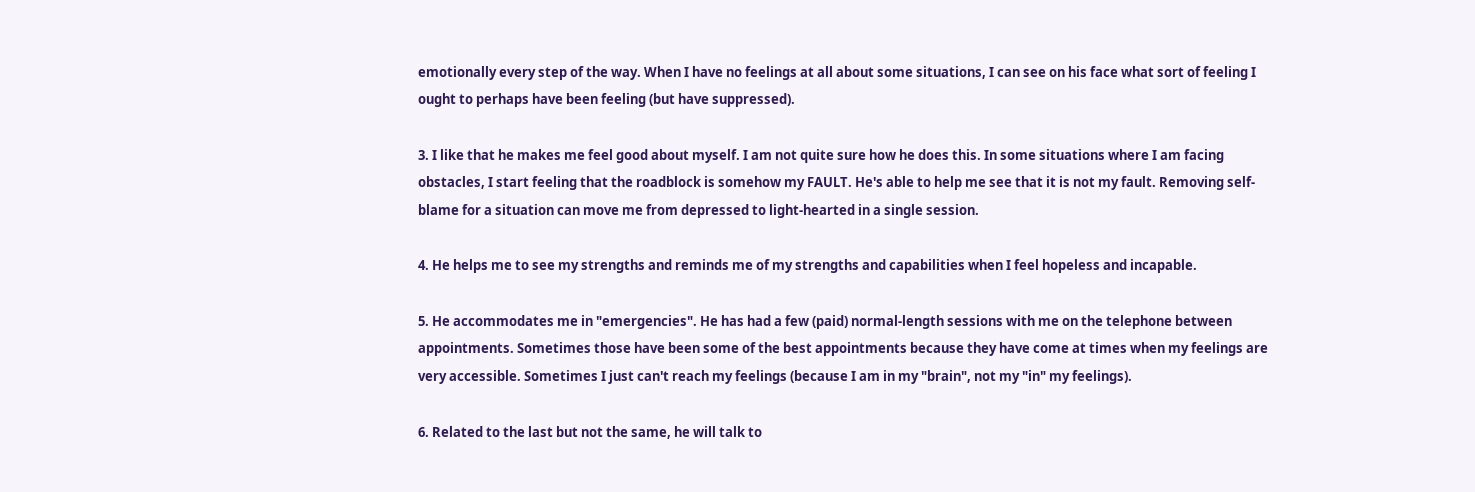emotionally every step of the way. When I have no feelings at all about some situations, I can see on his face what sort of feeling I ought to perhaps have been feeling (but have suppressed).

3. I like that he makes me feel good about myself. I am not quite sure how he does this. In some situations where I am facing obstacles, I start feeling that the roadblock is somehow my FAULT. He's able to help me see that it is not my fault. Removing self-blame for a situation can move me from depressed to light-hearted in a single session.

4. He helps me to see my strengths and reminds me of my strengths and capabilities when I feel hopeless and incapable.

5. He accommodates me in "emergencies". He has had a few (paid) normal-length sessions with me on the telephone between appointments. Sometimes those have been some of the best appointments because they have come at times when my feelings are very accessible. Sometimes I just can't reach my feelings (because I am in my "brain", not my "in" my feelings).

6. Related to the last but not the same, he will talk to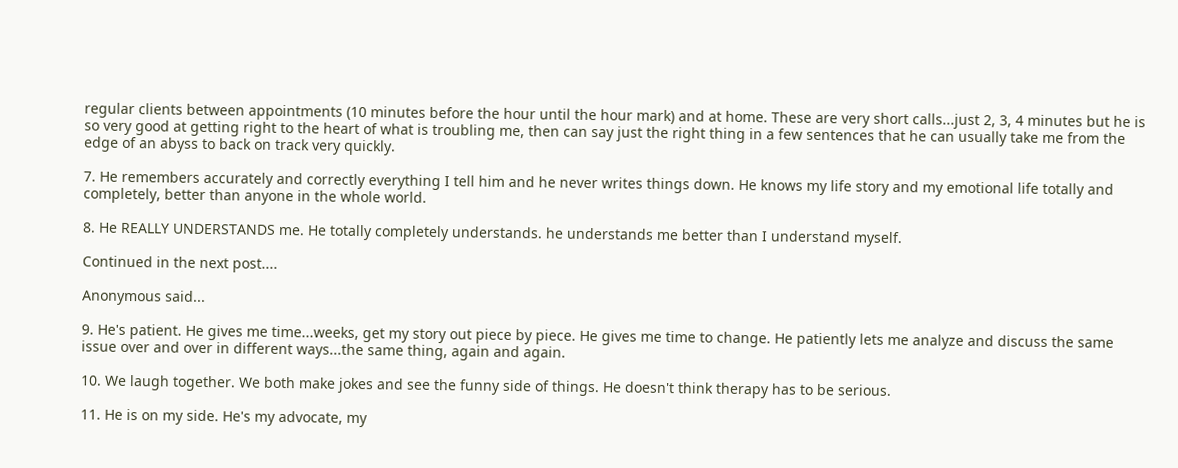regular clients between appointments (10 minutes before the hour until the hour mark) and at home. These are very short calls...just 2, 3, 4 minutes but he is so very good at getting right to the heart of what is troubling me, then can say just the right thing in a few sentences that he can usually take me from the edge of an abyss to back on track very quickly.

7. He remembers accurately and correctly everything I tell him and he never writes things down. He knows my life story and my emotional life totally and completely, better than anyone in the whole world.

8. He REALLY UNDERSTANDS me. He totally completely understands. he understands me better than I understand myself.

Continued in the next post....

Anonymous said...

9. He's patient. He gives me time...weeks, get my story out piece by piece. He gives me time to change. He patiently lets me analyze and discuss the same issue over and over in different ways...the same thing, again and again.

10. We laugh together. We both make jokes and see the funny side of things. He doesn't think therapy has to be serious.

11. He is on my side. He's my advocate, my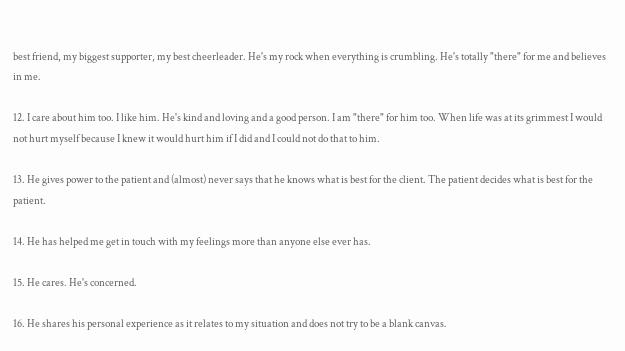best friend, my biggest supporter, my best cheerleader. He's my rock when everything is crumbling. He's totally "there" for me and believes in me.

12. I care about him too. I like him. He's kind and loving and a good person. I am "there" for him too. When life was at its grimmest I would not hurt myself because I knew it would hurt him if I did and I could not do that to him.

13. He gives power to the patient and (almost) never says that he knows what is best for the client. The patient decides what is best for the patient.

14. He has helped me get in touch with my feelings more than anyone else ever has.

15. He cares. He's concerned.

16. He shares his personal experience as it relates to my situation and does not try to be a blank canvas.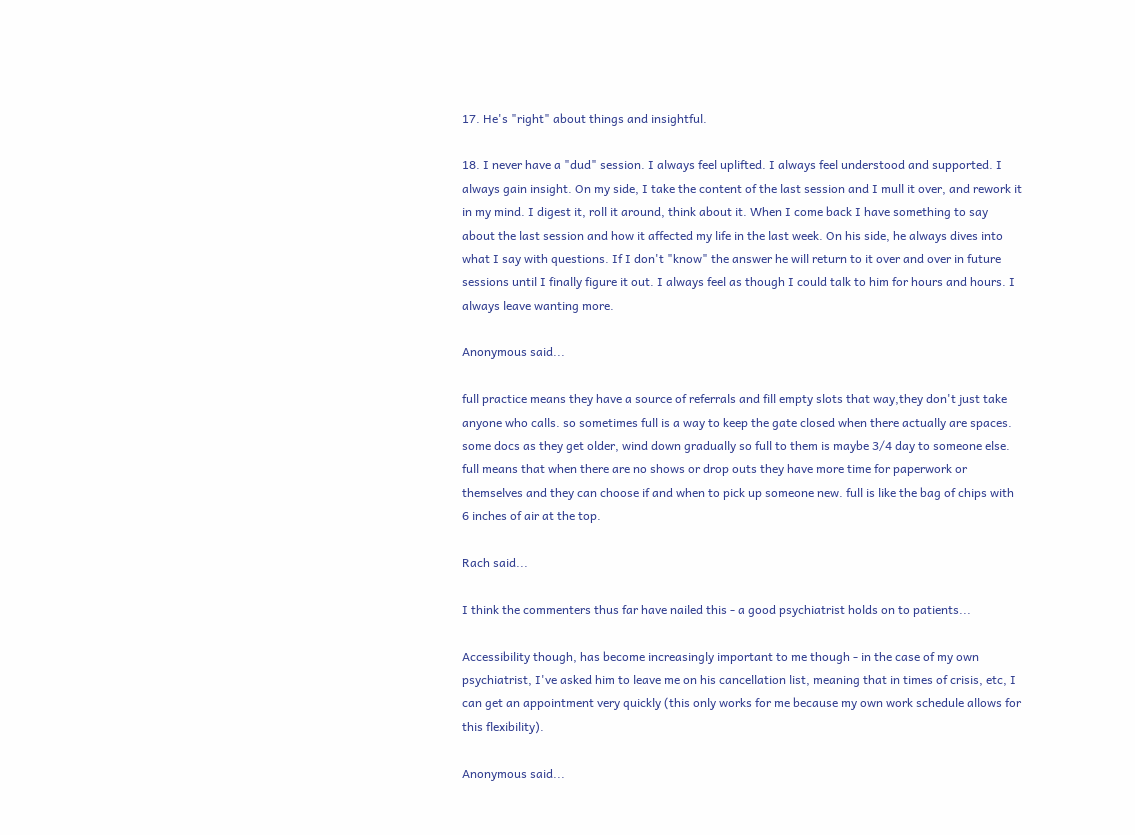17. He's "right" about things and insightful.

18. I never have a "dud" session. I always feel uplifted. I always feel understood and supported. I always gain insight. On my side, I take the content of the last session and I mull it over, and rework it in my mind. I digest it, roll it around, think about it. When I come back I have something to say about the last session and how it affected my life in the last week. On his side, he always dives into what I say with questions. If I don't "know" the answer he will return to it over and over in future sessions until I finally figure it out. I always feel as though I could talk to him for hours and hours. I always leave wanting more.

Anonymous said...

full practice means they have a source of referrals and fill empty slots that way,they don't just take anyone who calls. so sometimes full is a way to keep the gate closed when there actually are spaces. some docs as they get older, wind down gradually so full to them is maybe 3/4 day to someone else. full means that when there are no shows or drop outs they have more time for paperwork or themselves and they can choose if and when to pick up someone new. full is like the bag of chips with 6 inches of air at the top.

Rach said...

I think the commenters thus far have nailed this - a good psychiatrist holds on to patients...

Accessibility though, has become increasingly important to me though - in the case of my own psychiatrist, I've asked him to leave me on his cancellation list, meaning that in times of crisis, etc, I can get an appointment very quickly (this only works for me because my own work schedule allows for this flexibility).

Anonymous said...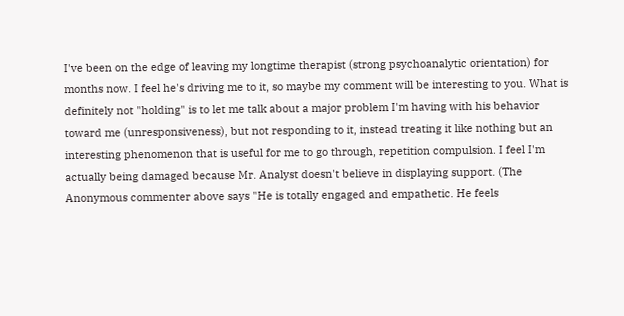I've been on the edge of leaving my longtime therapist (strong psychoanalytic orientation) for months now. I feel he's driving me to it, so maybe my comment will be interesting to you. What is definitely not "holding" is to let me talk about a major problem I'm having with his behavior toward me (unresponsiveness), but not responding to it, instead treating it like nothing but an interesting phenomenon that is useful for me to go through, repetition compulsion. I feel I'm actually being damaged because Mr. Analyst doesn't believe in displaying support. (The Anonymous commenter above says "He is totally engaged and empathetic. He feels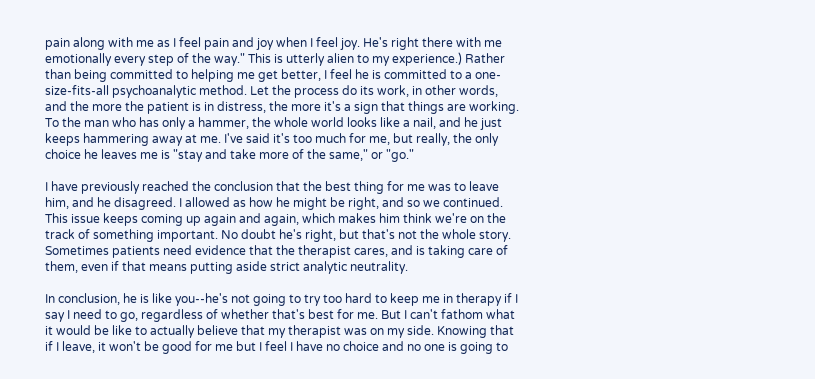pain along with me as I feel pain and joy when I feel joy. He's right there with me emotionally every step of the way." This is utterly alien to my experience.) Rather than being committed to helping me get better, I feel he is committed to a one-size-fits-all psychoanalytic method. Let the process do its work, in other words, and the more the patient is in distress, the more it's a sign that things are working. To the man who has only a hammer, the whole world looks like a nail, and he just keeps hammering away at me. I've said it's too much for me, but really, the only choice he leaves me is "stay and take more of the same," or "go."

I have previously reached the conclusion that the best thing for me was to leave him, and he disagreed. I allowed as how he might be right, and so we continued. This issue keeps coming up again and again, which makes him think we're on the track of something important. No doubt he's right, but that's not the whole story. Sometimes patients need evidence that the therapist cares, and is taking care of them, even if that means putting aside strict analytic neutrality.

In conclusion, he is like you--he's not going to try too hard to keep me in therapy if I say I need to go, regardless of whether that's best for me. But I can't fathom what it would be like to actually believe that my therapist was on my side. Knowing that if I leave, it won't be good for me but I feel I have no choice and no one is going to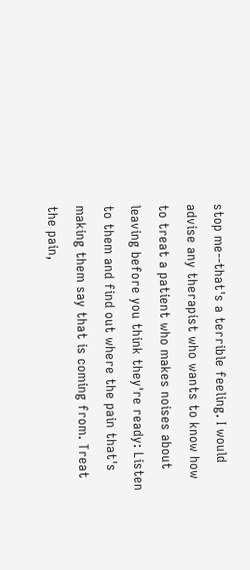stop me--that's a terrible feeling. I would advise any therapist who wants to know how to treat a patient who makes noises about leaving before you think they're ready: Listen to them and find out where the pain that's making them say that is coming from. Treat the pain,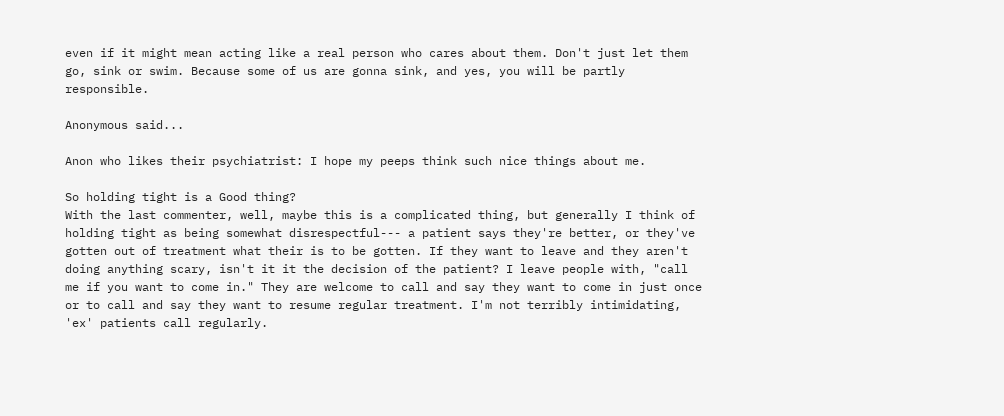even if it might mean acting like a real person who cares about them. Don't just let them go, sink or swim. Because some of us are gonna sink, and yes, you will be partly responsible.

Anonymous said...

Anon who likes their psychiatrist: I hope my peeps think such nice things about me.

So holding tight is a Good thing?
With the last commenter, well, maybe this is a complicated thing, but generally I think of holding tight as being somewhat disrespectful--- a patient says they're better, or they've gotten out of treatment what their is to be gotten. If they want to leave and they aren't doing anything scary, isn't it it the decision of the patient? I leave people with, "call me if you want to come in." They are welcome to call and say they want to come in just once or to call and say they want to resume regular treatment. I'm not terribly intimidating, 'ex' patients call regularly.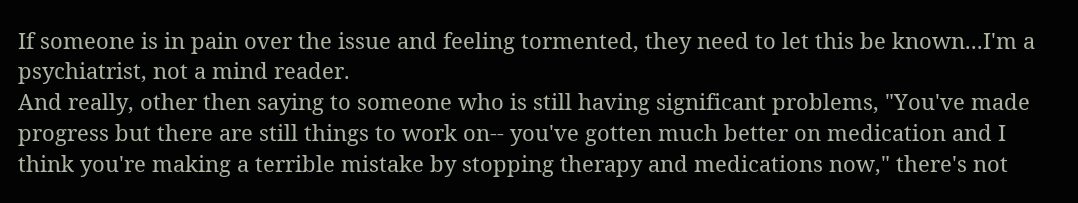If someone is in pain over the issue and feeling tormented, they need to let this be known...I'm a psychiatrist, not a mind reader.
And really, other then saying to someone who is still having significant problems, "You've made progress but there are still things to work on-- you've gotten much better on medication and I think you're making a terrible mistake by stopping therapy and medications now," there's not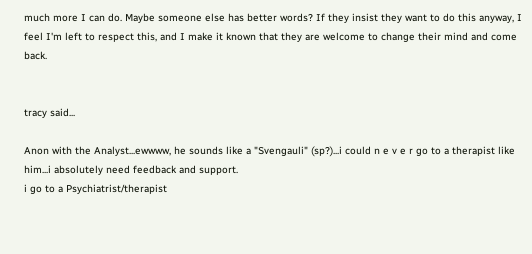much more I can do. Maybe someone else has better words? If they insist they want to do this anyway, I feel I'm left to respect this, and I make it known that they are welcome to change their mind and come back.


tracy said...

Anon with the Analyst...ewwww, he sounds like a "Svengauli" (sp?)...i could n e v e r go to a therapist like him...i absolutely need feedback and support.
i go to a Psychiatrist/therapist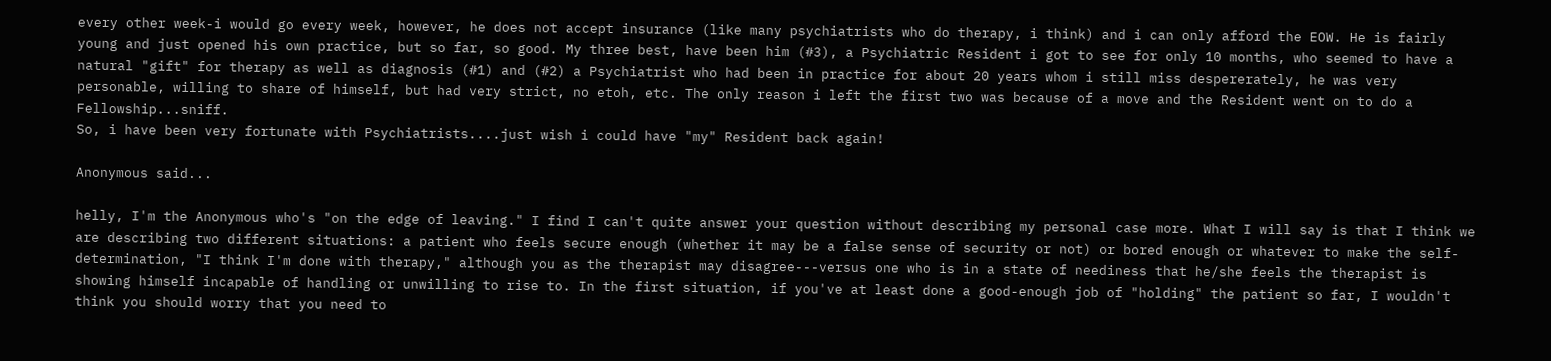every other week-i would go every week, however, he does not accept insurance (like many psychiatrists who do therapy, i think) and i can only afford the EOW. He is fairly young and just opened his own practice, but so far, so good. My three best, have been him (#3), a Psychiatric Resident i got to see for only 10 months, who seemed to have a natural "gift" for therapy as well as diagnosis (#1) and (#2) a Psychiatrist who had been in practice for about 20 years whom i still miss despererately, he was very personable, willing to share of himself, but had very strict, no etoh, etc. The only reason i left the first two was because of a move and the Resident went on to do a Fellowship...sniff.
So, i have been very fortunate with Psychiatrists....just wish i could have "my" Resident back again!

Anonymous said...

helly, I'm the Anonymous who's "on the edge of leaving." I find I can't quite answer your question without describing my personal case more. What I will say is that I think we are describing two different situations: a patient who feels secure enough (whether it may be a false sense of security or not) or bored enough or whatever to make the self-determination, "I think I'm done with therapy," although you as the therapist may disagree---versus one who is in a state of neediness that he/she feels the therapist is showing himself incapable of handling or unwilling to rise to. In the first situation, if you've at least done a good-enough job of "holding" the patient so far, I wouldn't think you should worry that you need to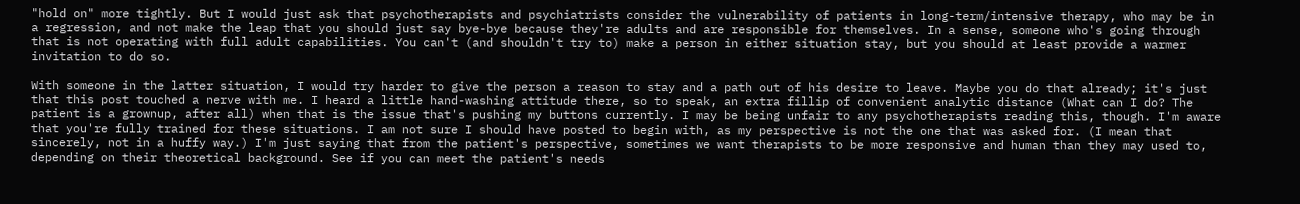"hold on" more tightly. But I would just ask that psychotherapists and psychiatrists consider the vulnerability of patients in long-term/intensive therapy, who may be in a regression, and not make the leap that you should just say bye-bye because they're adults and are responsible for themselves. In a sense, someone who's going through that is not operating with full adult capabilities. You can't (and shouldn't try to) make a person in either situation stay, but you should at least provide a warmer invitation to do so.

With someone in the latter situation, I would try harder to give the person a reason to stay and a path out of his desire to leave. Maybe you do that already; it's just that this post touched a nerve with me. I heard a little hand-washing attitude there, so to speak, an extra fillip of convenient analytic distance (What can I do? The patient is a grownup, after all) when that is the issue that's pushing my buttons currently. I may be being unfair to any psychotherapists reading this, though. I'm aware that you're fully trained for these situations. I am not sure I should have posted to begin with, as my perspective is not the one that was asked for. (I mean that sincerely, not in a huffy way.) I'm just saying that from the patient's perspective, sometimes we want therapists to be more responsive and human than they may used to, depending on their theoretical background. See if you can meet the patient's needs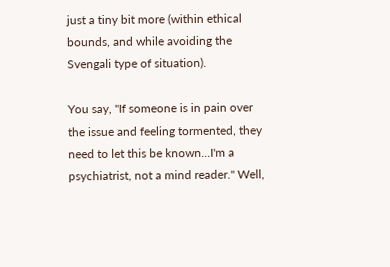just a tiny bit more (within ethical bounds, and while avoiding the Svengali type of situation).

You say, "If someone is in pain over the issue and feeling tormented, they need to let this be known...I'm a psychiatrist, not a mind reader." Well,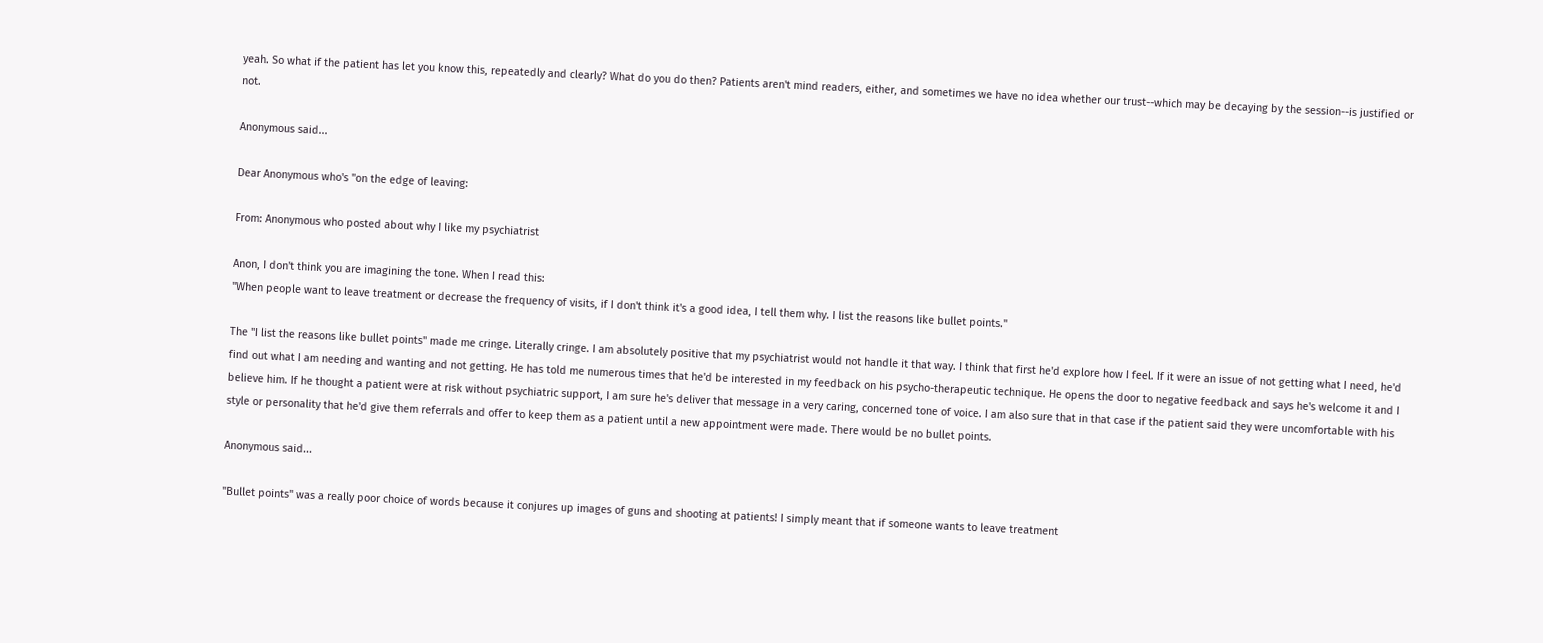yeah. So what if the patient has let you know this, repeatedly and clearly? What do you do then? Patients aren't mind readers, either, and sometimes we have no idea whether our trust--which may be decaying by the session--is justified or not.

Anonymous said...

Dear Anonymous who's "on the edge of leaving:

From: Anonymous who posted about why I like my psychiatrist

Anon, I don't think you are imagining the tone. When I read this:
"When people want to leave treatment or decrease the frequency of visits, if I don't think it's a good idea, I tell them why. I list the reasons like bullet points."

The "I list the reasons like bullet points" made me cringe. Literally cringe. I am absolutely positive that my psychiatrist would not handle it that way. I think that first he'd explore how I feel. If it were an issue of not getting what I need, he'd find out what I am needing and wanting and not getting. He has told me numerous times that he'd be interested in my feedback on his psycho-therapeutic technique. He opens the door to negative feedback and says he's welcome it and I believe him. If he thought a patient were at risk without psychiatric support, I am sure he's deliver that message in a very caring, concerned tone of voice. I am also sure that in that case if the patient said they were uncomfortable with his style or personality that he'd give them referrals and offer to keep them as a patient until a new appointment were made. There would be no bullet points.

Anonymous said...

"Bullet points" was a really poor choice of words because it conjures up images of guns and shooting at patients! I simply meant that if someone wants to leave treatment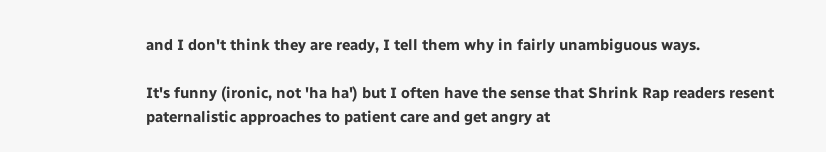and I don't think they are ready, I tell them why in fairly unambiguous ways.

It's funny (ironic, not 'ha ha') but I often have the sense that Shrink Rap readers resent paternalistic approaches to patient care and get angry at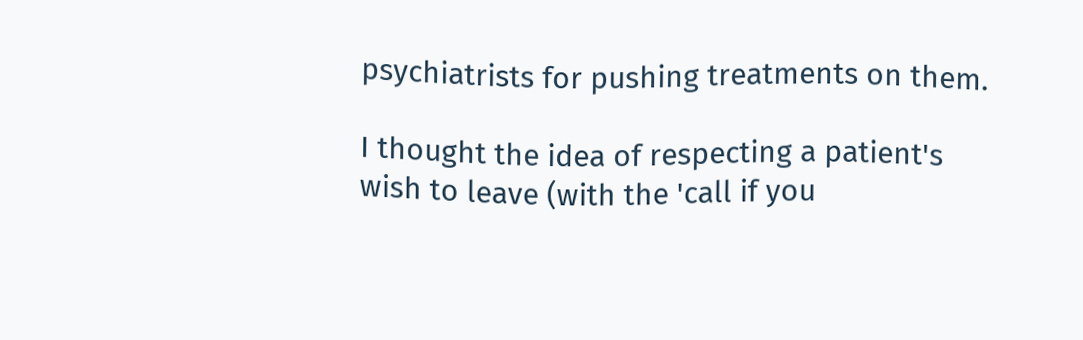psychiatrists for pushing treatments on them.

I thought the idea of respecting a patient's wish to leave (with the 'call if you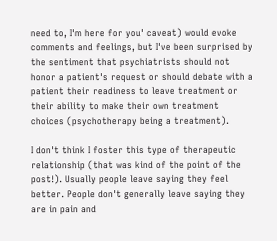need to, I'm here for you' caveat) would evoke comments and feelings, but I've been surprised by the sentiment that psychiatrists should not honor a patient's request or should debate with a patient their readiness to leave treatment or their ability to make their own treatment choices (psychotherapy being a treatment).

I don't think I foster this type of therapeutic relationship (that was kind of the point of the post!). Usually people leave saying they feel better. People don't generally leave saying they are in pain and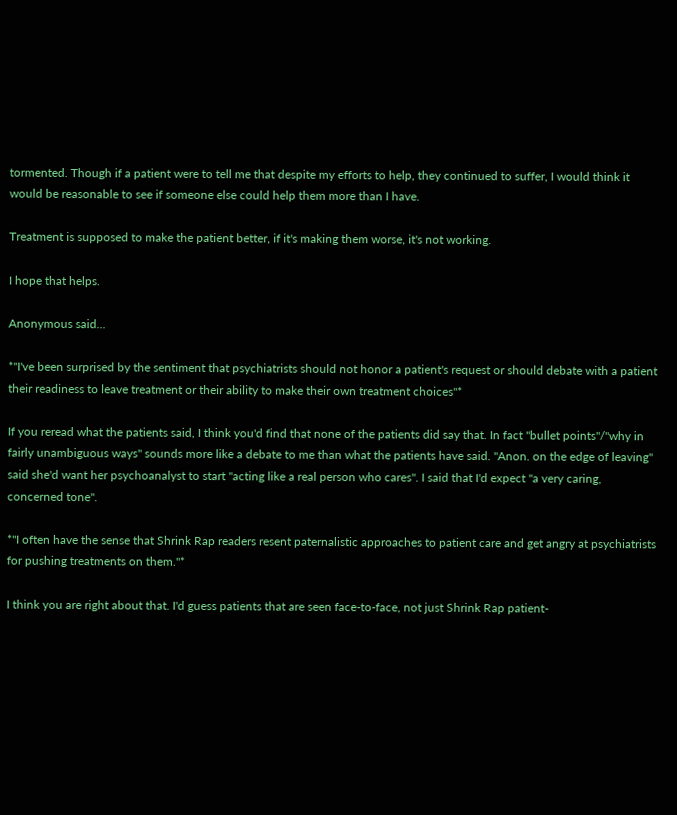tormented. Though if a patient were to tell me that despite my efforts to help, they continued to suffer, I would think it would be reasonable to see if someone else could help them more than I have.

Treatment is supposed to make the patient better, if it's making them worse, it's not working.

I hope that helps.

Anonymous said...

*"I've been surprised by the sentiment that psychiatrists should not honor a patient's request or should debate with a patient their readiness to leave treatment or their ability to make their own treatment choices"*

If you reread what the patients said, I think you'd find that none of the patients did say that. In fact "bullet points"/"why in fairly unambiguous ways" sounds more like a debate to me than what the patients have said. "Anon. on the edge of leaving" said she'd want her psychoanalyst to start "acting like a real person who cares". I said that I'd expect "a very caring, concerned tone".

*"I often have the sense that Shrink Rap readers resent paternalistic approaches to patient care and get angry at psychiatrists for pushing treatments on them."*

I think you are right about that. I'd guess patients that are seen face-to-face, not just Shrink Rap patient-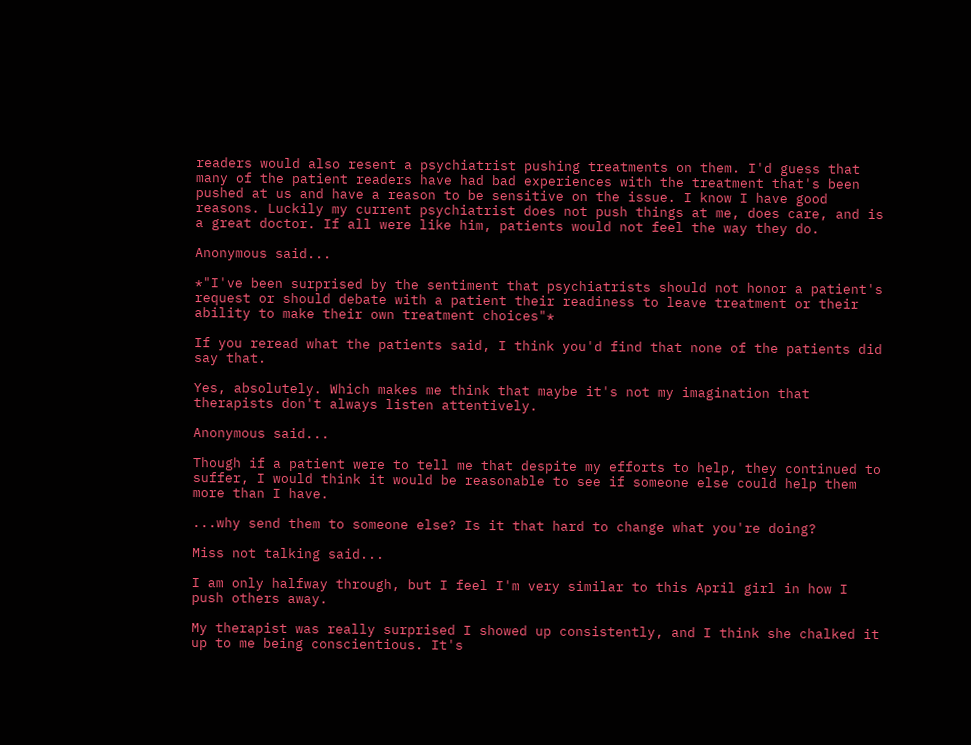readers would also resent a psychiatrist pushing treatments on them. I'd guess that many of the patient readers have had bad experiences with the treatment that's been pushed at us and have a reason to be sensitive on the issue. I know I have good reasons. Luckily my current psychiatrist does not push things at me, does care, and is a great doctor. If all were like him, patients would not feel the way they do.

Anonymous said...

*"I've been surprised by the sentiment that psychiatrists should not honor a patient's request or should debate with a patient their readiness to leave treatment or their ability to make their own treatment choices"*

If you reread what the patients said, I think you'd find that none of the patients did say that.

Yes, absolutely. Which makes me think that maybe it's not my imagination that therapists don't always listen attentively.

Anonymous said...

Though if a patient were to tell me that despite my efforts to help, they continued to suffer, I would think it would be reasonable to see if someone else could help them more than I have.

...why send them to someone else? Is it that hard to change what you're doing?

Miss not talking said...

I am only halfway through, but I feel I'm very similar to this April girl in how I push others away.

My therapist was really surprised I showed up consistently, and I think she chalked it up to me being conscientious. It's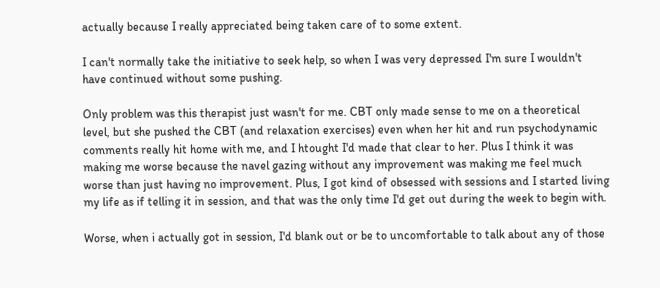actually because I really appreciated being taken care of to some extent.

I can't normally take the initiative to seek help, so when I was very depressed I'm sure I wouldn't have continued without some pushing.

Only problem was this therapist just wasn't for me. CBT only made sense to me on a theoretical level, but she pushed the CBT (and relaxation exercises) even when her hit and run psychodynamic comments really hit home with me, and I htought I'd made that clear to her. Plus I think it was making me worse because the navel gazing without any improvement was making me feel much worse than just having no improvement. Plus, I got kind of obsessed with sessions and I started living my life as if telling it in session, and that was the only time I'd get out during the week to begin with.

Worse, when i actually got in session, I'd blank out or be to uncomfortable to talk about any of those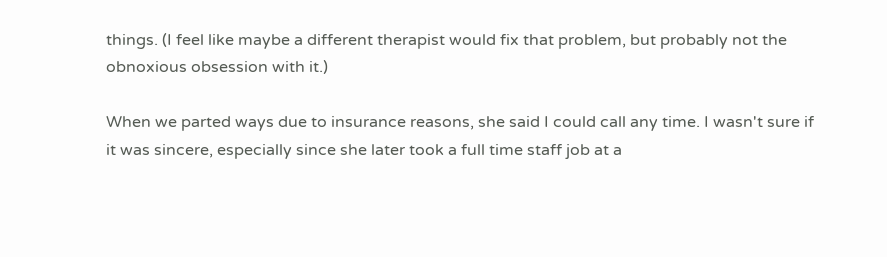things. (I feel like maybe a different therapist would fix that problem, but probably not the obnoxious obsession with it.)

When we parted ways due to insurance reasons, she said I could call any time. I wasn't sure if it was sincere, especially since she later took a full time staff job at a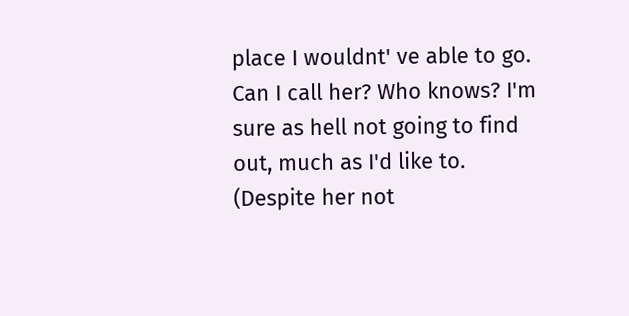place I wouldnt' ve able to go. Can I call her? Who knows? I'm sure as hell not going to find out, much as I'd like to. (Despite her not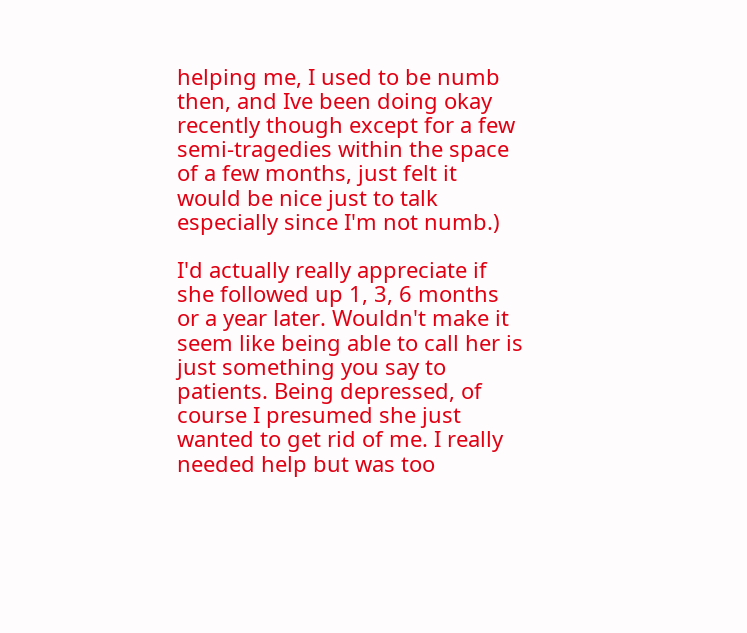helping me, I used to be numb then, and Ive been doing okay recently though except for a few semi-tragedies within the space of a few months, just felt it would be nice just to talk especially since I'm not numb.)

I'd actually really appreciate if she followed up 1, 3, 6 months or a year later. Wouldn't make it seem like being able to call her is just something you say to patients. Being depressed, of course I presumed she just wanted to get rid of me. I really needed help but was too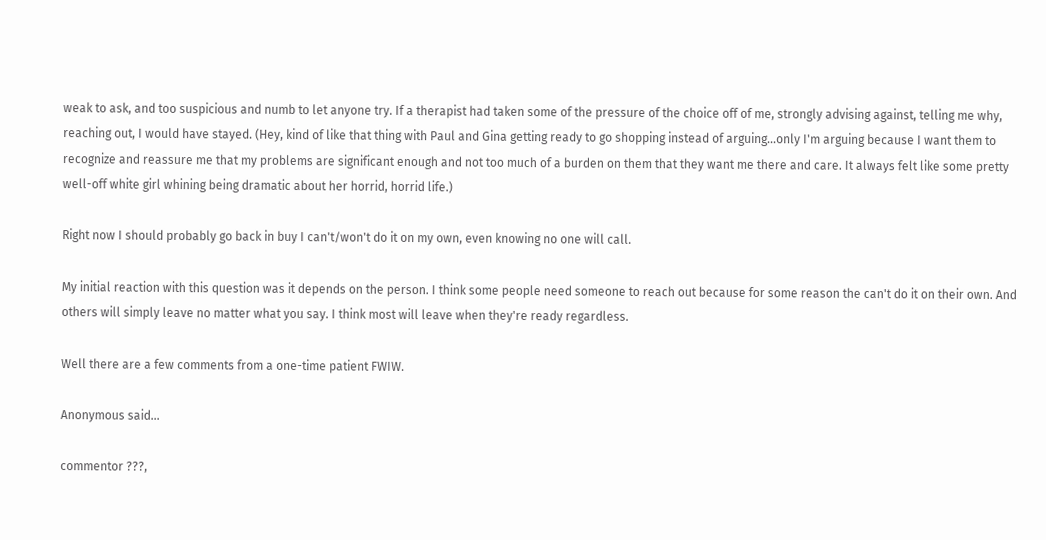weak to ask, and too suspicious and numb to let anyone try. If a therapist had taken some of the pressure of the choice off of me, strongly advising against, telling me why, reaching out, I would have stayed. (Hey, kind of like that thing with Paul and Gina getting ready to go shopping instead of arguing...only I'm arguing because I want them to recognize and reassure me that my problems are significant enough and not too much of a burden on them that they want me there and care. It always felt like some pretty well-off white girl whining being dramatic about her horrid, horrid life.)

Right now I should probably go back in buy I can't/won't do it on my own, even knowing no one will call.

My initial reaction with this question was it depends on the person. I think some people need someone to reach out because for some reason the can't do it on their own. And others will simply leave no matter what you say. I think most will leave when they're ready regardless.

Well there are a few comments from a one-time patient FWIW.

Anonymous said...

commentor ???,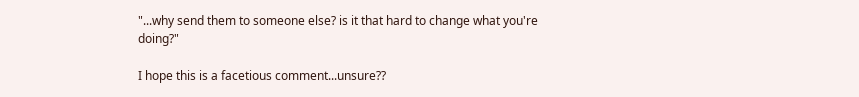"...why send them to someone else? is it that hard to change what you're doing?"

I hope this is a facetious comment...unsure??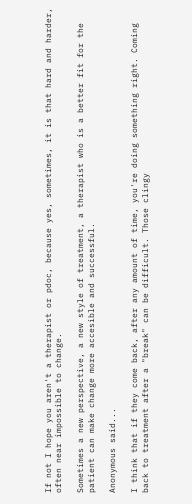If not I hope you aren't a therapist or pdoc, because yes, sometimes, it is that hard and harder, often near impossible to change.

Sometimes a new perspective, a new style of treatment, a therapist who is a better fit for the patient can make change more accesible and successful.

Anonymous said...

I think that if they come back, after any amount of time, you're doing something right. Coming back to treatment after a "break" can be difficult. Those clingy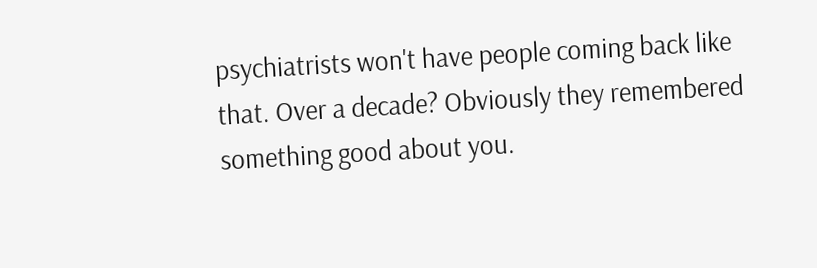psychiatrists won't have people coming back like that. Over a decade? Obviously they remembered something good about you.